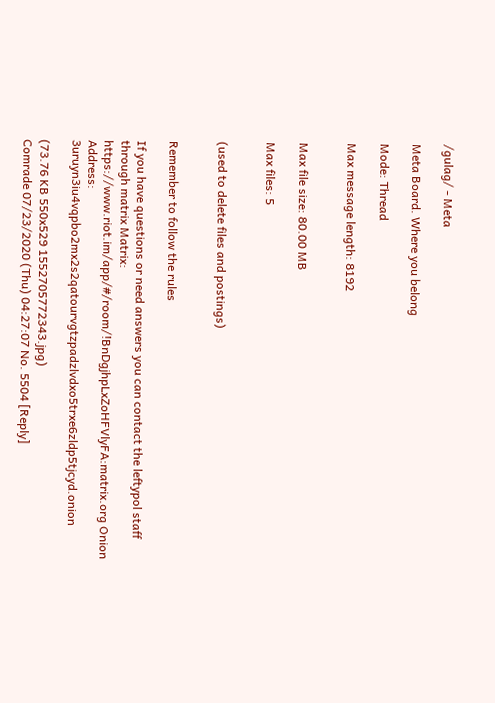/gulag/ - Meta

Meta Board. Where you belong

Mode: Thread

Max message length: 8192


Max file size: 80.00 MB

Max files: 5


(used to delete files and postings)


Remember to follow the rules

If you have questions or need answers you can contact the leftypol staff through matrix Matrix: https://www.riot.im/app/#/room/!BnDgjhpLxZoHFVlyFA:matrix.org Onion Address: 3uruyn3iu4vqpbo2mx2s2qatourvgtzpadzlvdxo5trxe6zldp5tjcyd.onion

(73.76 KB 550x529 1552705772343.jpg)
Comrade 07/23/2020 (Thu) 04:27:07 No. 5504 [Reply]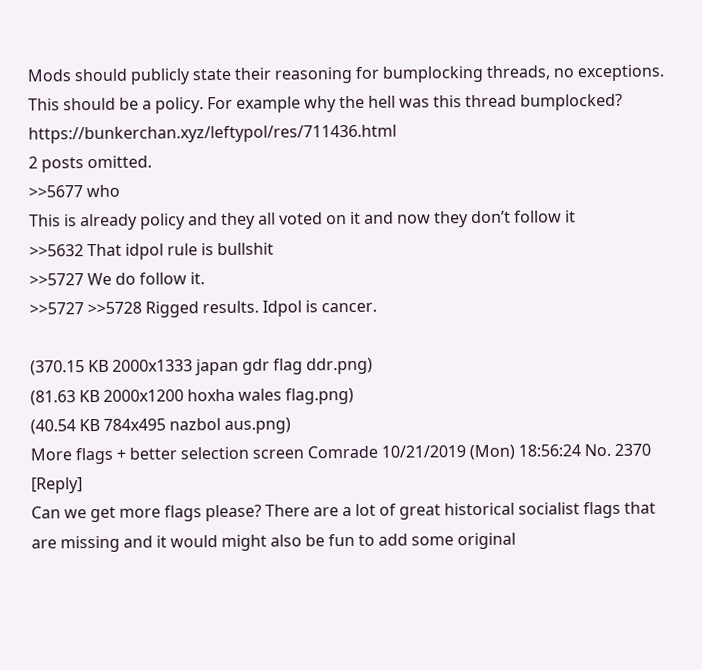Mods should publicly state their reasoning for bumplocking threads, no exceptions. This should be a policy. For example why the hell was this thread bumplocked? https://bunkerchan.xyz/leftypol/res/711436.html
2 posts omitted.
>>5677 who
This is already policy and they all voted on it and now they don’t follow it
>>5632 That idpol rule is bullshit
>>5727 We do follow it.
>>5727 >>5728 Rigged results. Idpol is cancer.

(370.15 KB 2000x1333 japan gdr flag ddr.png)
(81.63 KB 2000x1200 hoxha wales flag.png)
(40.54 KB 784x495 nazbol aus.png)
More flags + better selection screen Comrade 10/21/2019 (Mon) 18:56:24 No. 2370 [Reply]
Can we get more flags please? There are a lot of great historical socialist flags that are missing and it would might also be fun to add some original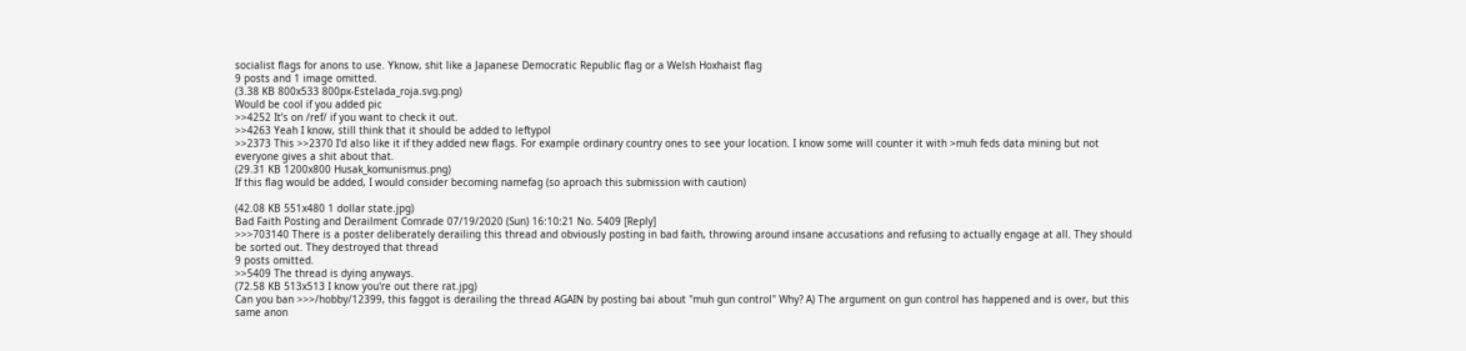socialist flags for anons to use. Yknow, shit like a Japanese Democratic Republic flag or a Welsh Hoxhaist flag
9 posts and 1 image omitted.
(3.38 KB 800x533 800px-Estelada_roja.svg.png)
Would be cool if you added pic
>>4252 It’s on /ref/ if you want to check it out.
>>4263 Yeah I know, still think that it should be added to leftypol
>>2373 This >>2370 I'd also like it if they added new flags. For example ordinary country ones to see your location. I know some will counter it with >muh feds data mining but not everyone gives a shit about that.
(29.31 KB 1200x800 Husak_komunismus.png)
If this flag would be added, I would consider becoming namefag (so aproach this submission with caution)

(42.08 KB 551x480 1 dollar state.jpg)
Bad Faith Posting and Derailment Comrade 07/19/2020 (Sun) 16:10:21 No. 5409 [Reply]
>>>703140 There is a poster deliberately derailing this thread and obviously posting in bad faith, throwing around insane accusations and refusing to actually engage at all. They should be sorted out. They destroyed that thread
9 posts omitted.
>>5409 The thread is dying anyways.
(72.58 KB 513x513 I know you're out there rat.jpg)
Can you ban >>>/hobby/12399, this faggot is derailing the thread AGAIN by posting bai about "muh gun control" Why? A) The argument on gun control has happened and is over, but this same anon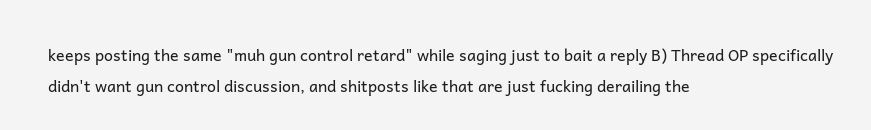keeps posting the same "muh gun control retard" while saging just to bait a reply B) Thread OP specifically didn't want gun control discussion, and shitposts like that are just fucking derailing the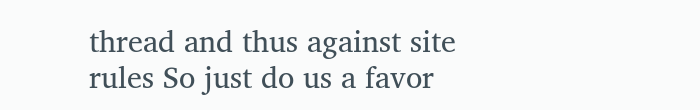thread and thus against site rules So just do us a favor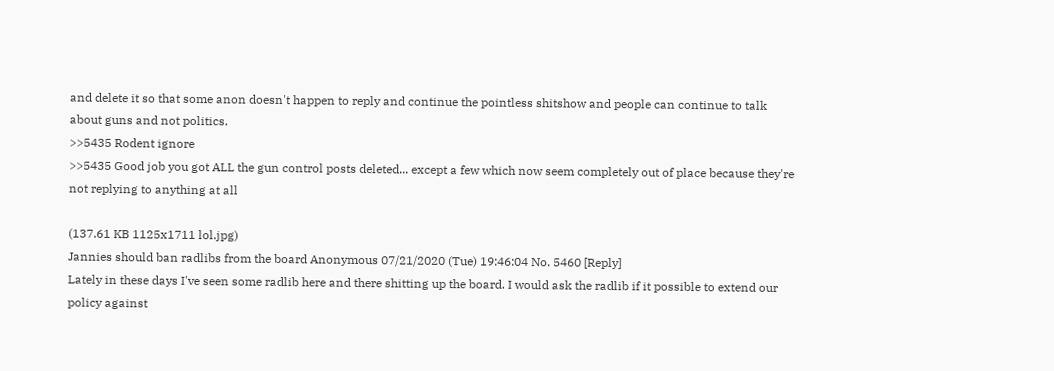and delete it so that some anon doesn't happen to reply and continue the pointless shitshow and people can continue to talk about guns and not politics.
>>5435 Rodent ignore
>>5435 Good job you got ALL the gun control posts deleted... except a few which now seem completely out of place because they're not replying to anything at all

(137.61 KB 1125x1711 lol.jpg)
Jannies should ban radlibs from the board Anonymous 07/21/2020 (Tue) 19:46:04 No. 5460 [Reply]
Lately in these days I've seen some radlib here and there shitting up the board. I would ask the radlib if it possible to extend our policy against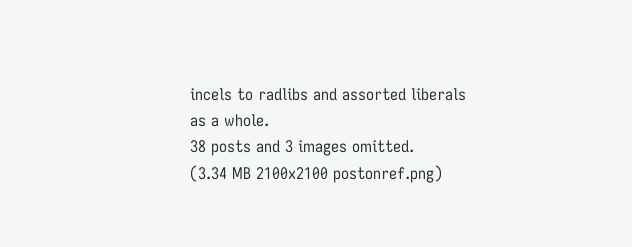incels to radlibs and assorted liberals as a whole.
38 posts and 3 images omitted.
(3.34 MB 2100x2100 postonref.png)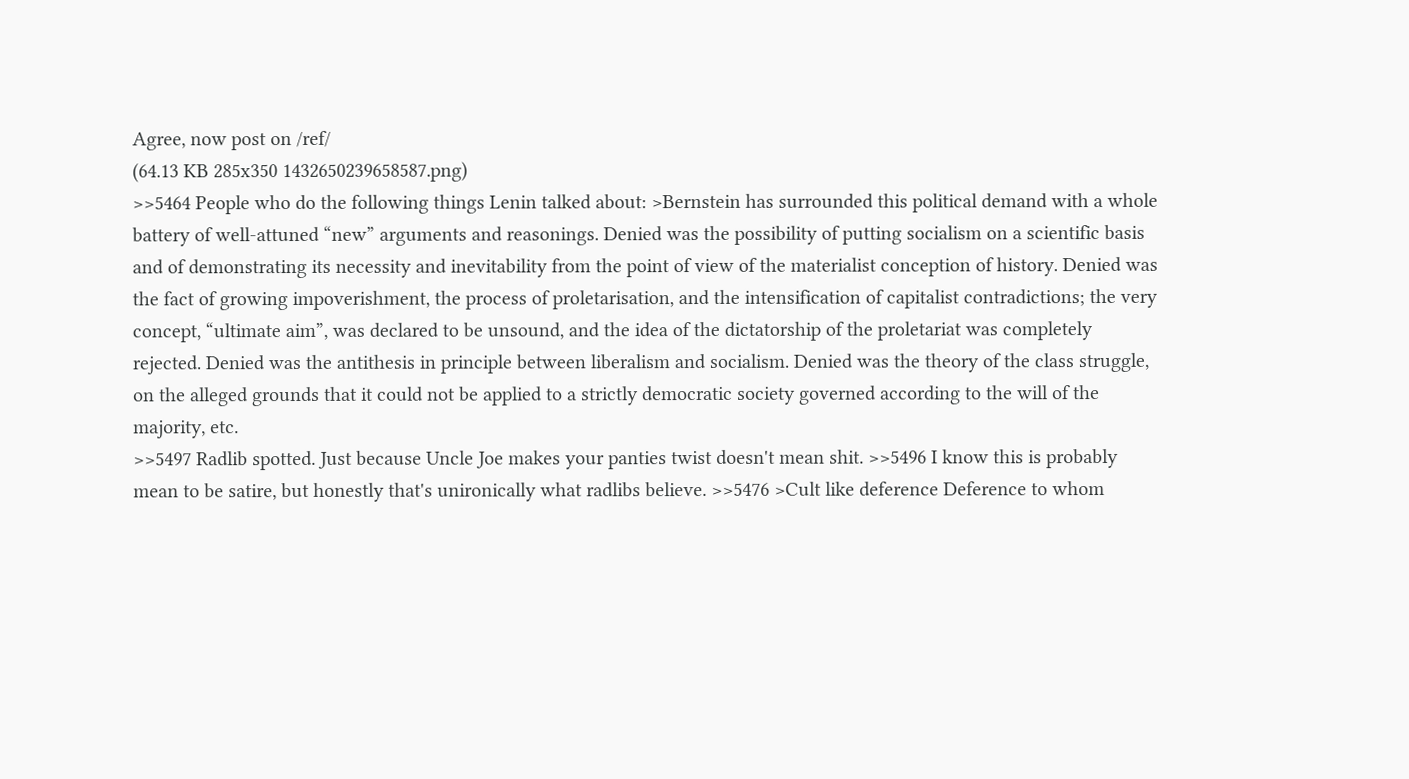Agree, now post on /ref/
(64.13 KB 285x350 1432650239658587.png)
>>5464 People who do the following things Lenin talked about: >Bernstein has surrounded this political demand with a whole battery of well-attuned “new” arguments and reasonings. Denied was the possibility of putting socialism on a scientific basis and of demonstrating its necessity and inevitability from the point of view of the materialist conception of history. Denied was the fact of growing impoverishment, the process of proletarisation, and the intensification of capitalist contradictions; the very concept, “ultimate aim”, was declared to be unsound, and the idea of the dictatorship of the proletariat was completely rejected. Denied was the antithesis in principle between liberalism and socialism. Denied was the theory of the class struggle, on the alleged grounds that it could not be applied to a strictly democratic society governed according to the will of the majority, etc.
>>5497 Radlib spotted. Just because Uncle Joe makes your panties twist doesn't mean shit. >>5496 I know this is probably mean to be satire, but honestly that's unironically what radlibs believe. >>5476 >Cult like deference Deference to whom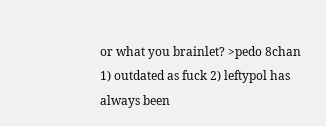or what you brainlet? >pedo 8chan 1) outdated as fuck 2) leftypol has always been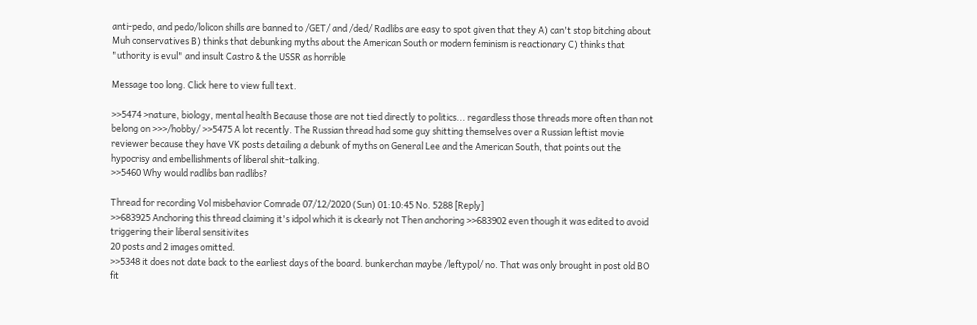anti-pedo, and pedo/lolicon shills are banned to /GET/ and /ded/ Radlibs are easy to spot given that they A) can't stop bitching about Muh conservatives B) thinks that debunking myths about the American South or modern feminism is reactionary C) thinks that "uthority is evul" and insult Castro & the USSR as horrible

Message too long. Click here to view full text.

>>5474 >nature, biology, mental health Because those are not tied directly to politics... regardless those threads more often than not belong on >>>/hobby/ >>5475 A lot recently. The Russian thread had some guy shitting themselves over a Russian leftist movie reviewer because they have VK posts detailing a debunk of myths on General Lee and the American South, that points out the hypocrisy and embellishments of liberal shit-talking.
>>5460 Why would radlibs ban radlibs?

Thread for recording Vol misbehavior Comrade 07/12/2020 (Sun) 01:10:45 No. 5288 [Reply]
>>683925 Anchoring this thread claiming it's idpol which it is ckearly not Then anchoring >>683902 even though it was edited to avoid triggering their liberal sensitivites
20 posts and 2 images omitted.
>>5348 it does not date back to the earliest days of the board. bunkerchan maybe /leftypol/ no. That was only brought in post old BO fit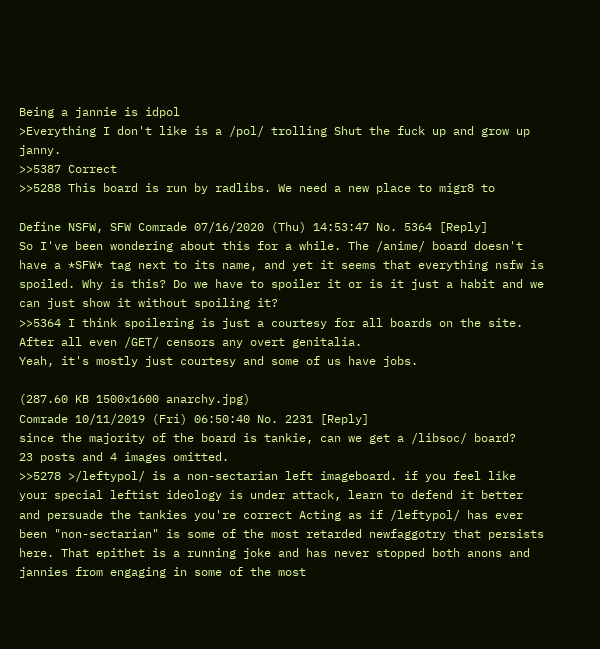Being a jannie is idpol
>Everything I don't like is a /pol/ trolling Shut the fuck up and grow up janny.
>>5387 Correct
>>5288 This board is run by radlibs. We need a new place to migr8 to

Define NSFW, SFW Comrade 07/16/2020 (Thu) 14:53:47 No. 5364 [Reply]
So I've been wondering about this for a while. The /anime/ board doesn't have a *SFW* tag next to its name, and yet it seems that everything nsfw is spoiled. Why is this? Do we have to spoiler it or is it just a habit and we can just show it without spoiling it?
>>5364 I think spoilering is just a courtesy for all boards on the site. After all even /GET/ censors any overt genitalia.
Yeah, it's mostly just courtesy and some of us have jobs.

(287.60 KB 1500x1600 anarchy.jpg)
Comrade 10/11/2019 (Fri) 06:50:40 No. 2231 [Reply]
since the majority of the board is tankie, can we get a /libsoc/ board?
23 posts and 4 images omitted.
>>5278 >/leftypol/ is a non-sectarian left imageboard. if you feel like your special leftist ideology is under attack, learn to defend it better and persuade the tankies you're correct Acting as if /leftypol/ has ever been "non-sectarian" is some of the most retarded newfaggotry that persists here. That epithet is a running joke and has never stopped both anons and jannies from engaging in some of the most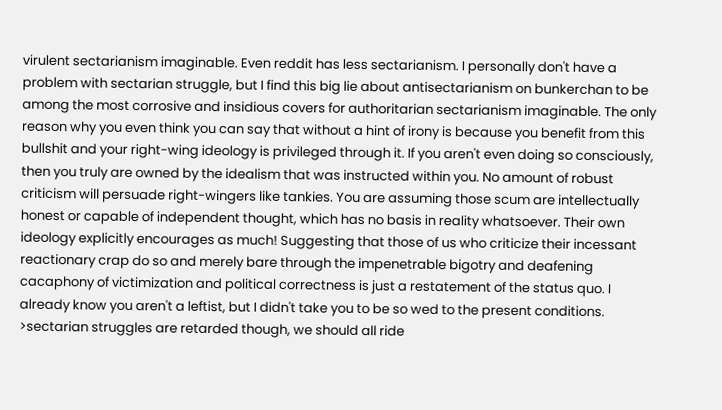virulent sectarianism imaginable. Even reddit has less sectarianism. I personally don't have a problem with sectarian struggle, but I find this big lie about antisectarianism on bunkerchan to be among the most corrosive and insidious covers for authoritarian sectarianism imaginable. The only reason why you even think you can say that without a hint of irony is because you benefit from this bullshit and your right-wing ideology is privileged through it. If you aren't even doing so consciously, then you truly are owned by the idealism that was instructed within you. No amount of robust criticism will persuade right-wingers like tankies. You are assuming those scum are intellectually honest or capable of independent thought, which has no basis in reality whatsoever. Their own ideology explicitly encourages as much! Suggesting that those of us who criticize their incessant reactionary crap do so and merely bare through the impenetrable bigotry and deafening cacaphony of victimization and political correctness is just a restatement of the status quo. I already know you aren't a leftist, but I didn't take you to be so wed to the present conditions. >sectarian struggles are retarded though, we should all ride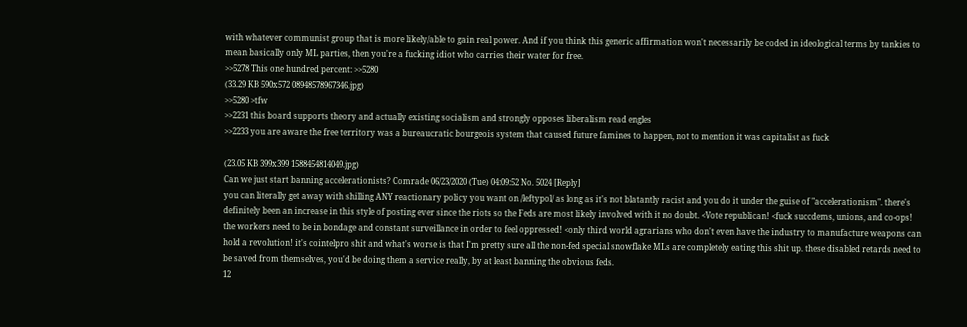with whatever communist group that is more likely/able to gain real power. And if you think this generic affirmation won't necessarily be coded in ideological terms by tankies to mean basically only ML parties, then you're a fucking idiot who carries their water for free.
>>5278 This one hundred percent: >>5280
(33.29 KB 590x572 08948578967346.jpg)
>>5280 >tfw
>>2231 this board supports theory and actually existing socialism and strongly opposes liberalism read engles
>>2233 you are aware the free territory was a bureaucratic bourgeois system that caused future famines to happen, not to mention it was capitalist as fuck

(23.05 KB 399x399 1588454814049.jpg)
Can we just start banning accelerationists? Comrade 06/23/2020 (Tue) 04:09:52 No. 5024 [Reply]
you can literally get away with shilling ANY reactionary policy you want on /leftypol/ as long as it's not blatantly racist and you do it under the guise of "accelerationism". there's definitely been an increase in this style of posting ever since the riots so the Feds are most likely involved with it no doubt. <Vote republican! <fuck succdems, unions, and co-ops! the workers need to be in bondage and constant surveillance in order to feel oppressed! <only third world agrarians who don't even have the industry to manufacture weapons can hold a revolution! it's cointelpro shit and what's worse is that I'm pretty sure all the non-fed special snowflake MLs are completely eating this shit up. these disabled retards need to be saved from themselves, you'd be doing them a service really, by at least banning the obvious feds.
12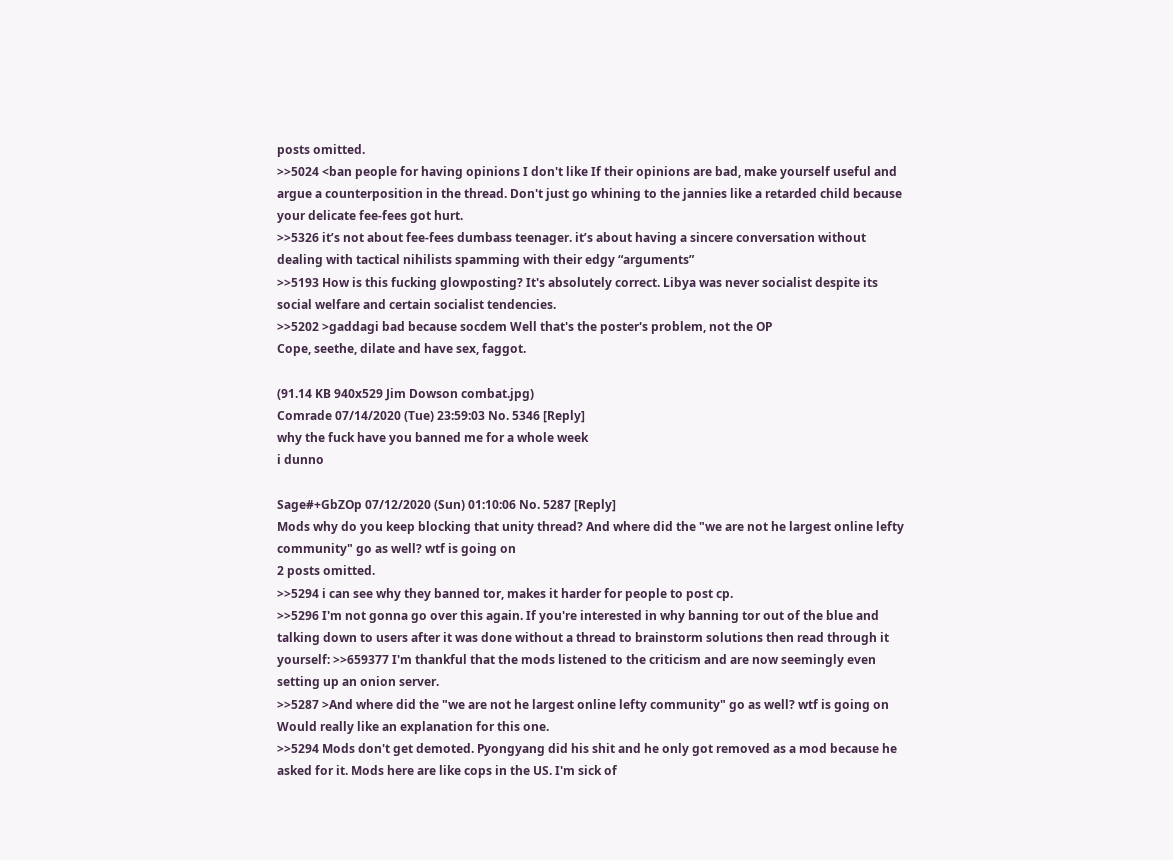posts omitted.
>>5024 <ban people for having opinions I don't like If their opinions are bad, make yourself useful and argue a counterposition in the thread. Don't just go whining to the jannies like a retarded child because your delicate fee-fees got hurt.
>>5326 it’s not about fee-fees dumbass teenager. it’s about having a sincere conversation without dealing with tactical nihilists spamming with their edgy “arguments”
>>5193 How is this fucking glowposting? It's absolutely correct. Libya was never socialist despite its social welfare and certain socialist tendencies.
>>5202 >gaddagi bad because socdem Well that's the poster's problem, not the OP
Cope, seethe, dilate and have sex, faggot.

(91.14 KB 940x529 Jim Dowson combat.jpg)
Comrade 07/14/2020 (Tue) 23:59:03 No. 5346 [Reply]
why the fuck have you banned me for a whole week
i dunno

Sage#+GbZOp 07/12/2020 (Sun) 01:10:06 No. 5287 [Reply]
Mods why do you keep blocking that unity thread? And where did the "we are not he largest online lefty community" go as well? wtf is going on
2 posts omitted.
>>5294 i can see why they banned tor, makes it harder for people to post cp.
>>5296 I'm not gonna go over this again. If you're interested in why banning tor out of the blue and talking down to users after it was done without a thread to brainstorm solutions then read through it yourself: >>659377 I'm thankful that the mods listened to the criticism and are now seemingly even setting up an onion server.
>>5287 >And where did the "we are not he largest online lefty community" go as well? wtf is going on Would really like an explanation for this one.
>>5294 Mods don't get demoted. Pyongyang did his shit and he only got removed as a mod because he asked for it. Mods here are like cops in the US. I'm sick of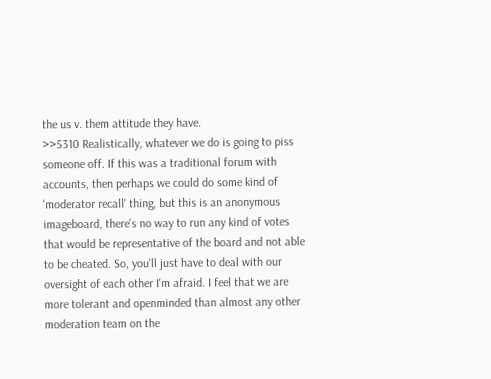the us v. them attitude they have.
>>5310 Realistically, whatever we do is going to piss someone off. If this was a traditional forum with accounts, then perhaps we could do some kind of 'moderator recall' thing, but this is an anonymous imageboard, there's no way to run any kind of votes that would be representative of the board and not able to be cheated. So, you'll just have to deal with our oversight of each other I'm afraid. I feel that we are more tolerant and openminded than almost any other moderation team on the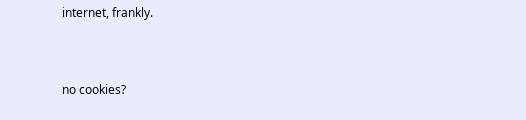internet, frankly.


no cookies?